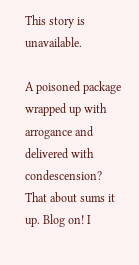This story is unavailable.

A poisoned package wrapped up with arrogance and delivered with condescension? That about sums it up. Blog on! I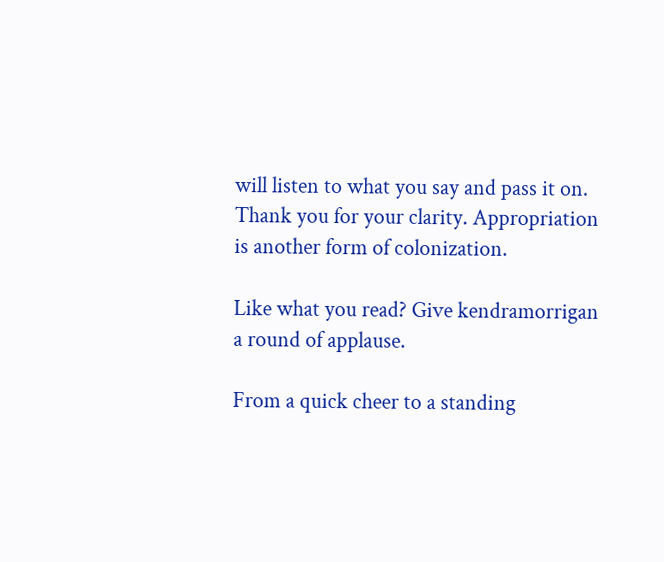will listen to what you say and pass it on. Thank you for your clarity. Appropriation is another form of colonization.

Like what you read? Give kendramorrigan a round of applause.

From a quick cheer to a standing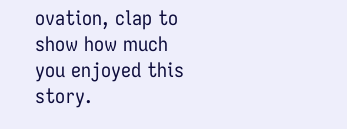ovation, clap to show how much you enjoyed this story.